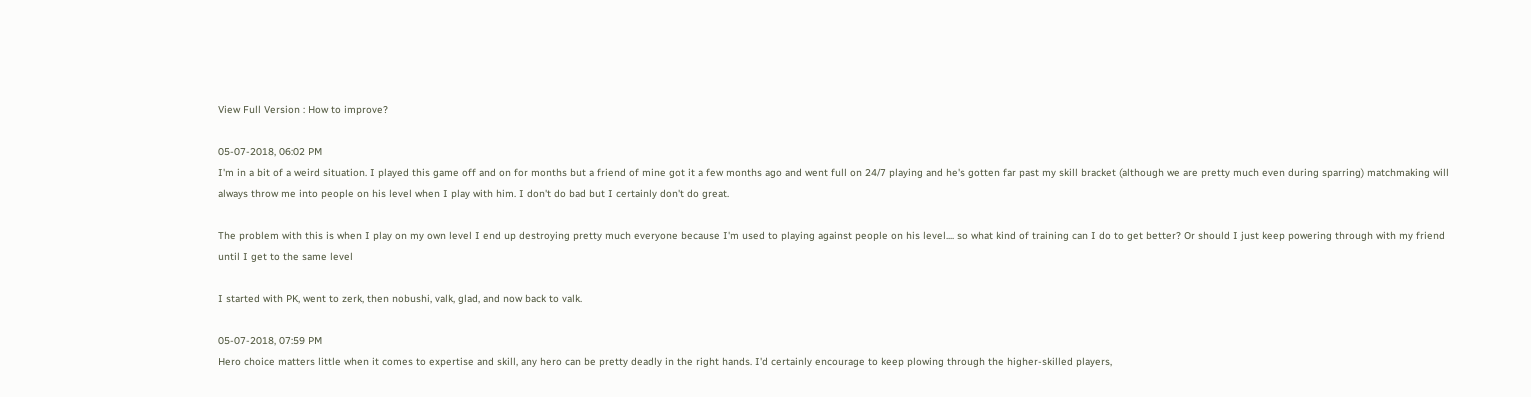View Full Version : How to improve?

05-07-2018, 06:02 PM
I'm in a bit of a weird situation. I played this game off and on for months but a friend of mine got it a few months ago and went full on 24/7 playing and he's gotten far past my skill bracket (although we are pretty much even during sparring) matchmaking will always throw me into people on his level when I play with him. I don't do bad but I certainly don't do great.

The problem with this is when I play on my own level I end up destroying pretty much everyone because I'm used to playing against people on his level.... so what kind of training can I do to get better? Or should I just keep powering through with my friend until I get to the same level

I started with PK, went to zerk, then nobushi, valk, glad, and now back to valk.

05-07-2018, 07:59 PM
Hero choice matters little when it comes to expertise and skill, any hero can be pretty deadly in the right hands. I'd certainly encourage to keep plowing through the higher-skilled players,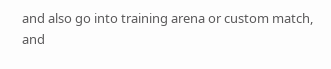and also go into training arena or custom match, and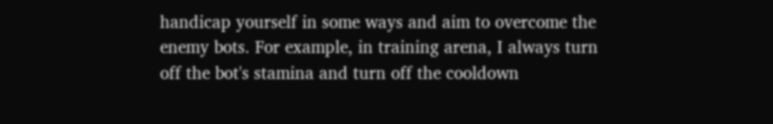handicap yourself in some ways and aim to overcome the enemy bots. For example, in training arena, I always turn off the bot's stamina and turn off the cooldown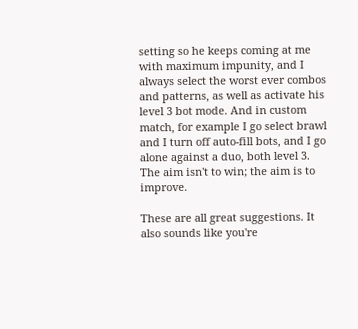setting so he keeps coming at me with maximum impunity, and I always select the worst ever combos and patterns, as well as activate his level 3 bot mode. And in custom match, for example I go select brawl and I turn off auto-fill bots, and I go alone against a duo, both level 3. The aim isn't to win; the aim is to improve.

These are all great suggestions. It also sounds like you're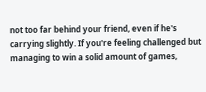not too far behind your friend, even if he's carrying slightly. If you're feeling challenged but managing to win a solid amount of games,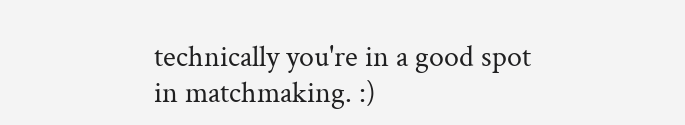technically you're in a good spot in matchmaking. :)